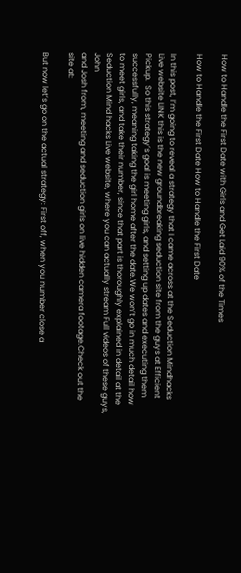How to Handle the First Date with Girls and Get Laid 90% of the Times

How to Handle the First Date How to Handle the First Date

In this post, I’m going to reveal a strategy that I came across at the Seduction Mindhacks Live website LINK this is the new groundbreaking seduction site from the guys at Efficient Pickup.  So this strategy’s goal is meeting girls, and setting up dates and executing them successfully, meaning taking the girl home after the date.We won’t go in much detail how to meet girls, and take their number, since that part is thoroughly explained in detail at the Seduction Mind hacks Live website, where you can actually stream Full videos of these guys, John
and Josh from, meeting and seduction girls on live hidden camera footage.Check out the site at:

But now let’s go on the actual strategy: First off, when you number close a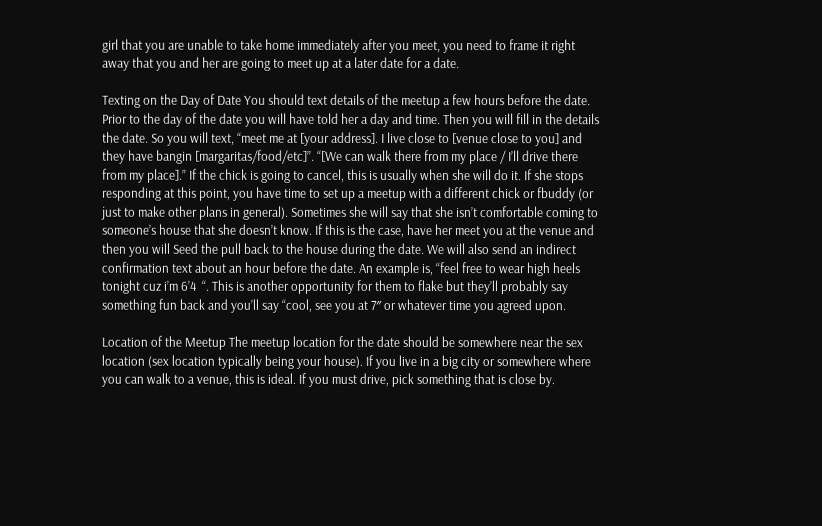girl that you are unable to take home immediately after you meet, you need to frame it right away that you and her are going to meet up at a later date for a date.

Texting on the Day of Date You should text details of the meetup a few hours before the date. Prior to the day of the date you will have told her a day and time. Then you will fill in the details the date. So you will text, “meet me at [your address]. I live close to [venue close to you] and they have bangin [margaritas/food/etc]”. “[We can walk there from my place / I’ll drive there from my place].” If the chick is going to cancel, this is usually when she will do it. If she stops responding at this point, you have time to set up a meetup with a different chick or fbuddy (or just to make other plans in general). Sometimes she will say that she isn’t comfortable coming to someone’s house that she doesn’t know. If this is the case, have her meet you at the venue and then you will Seed the pull back to the house during the date. We will also send an indirect confirmation text about an hour before the date. An example is, “feel free to wear high heels tonight cuz i’m 6’4  “. This is another opportunity for them to flake but they’ll probably say something fun back and you’ll say “cool, see you at 7″ or whatever time you agreed upon.

Location of the Meetup The meetup location for the date should be somewhere near the sex location (sex location typically being your house). If you live in a big city or somewhere where you can walk to a venue, this is ideal. If you must drive, pick something that is close by.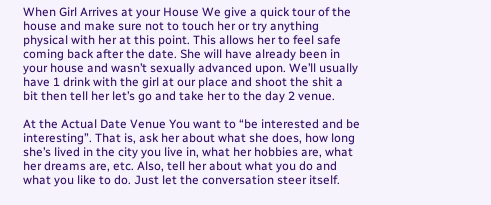When Girl Arrives at your House We give a quick tour of the house and make sure not to touch her or try anything physical with her at this point. This allows her to feel safe coming back after the date. She will have already been in your house and wasn’t sexually advanced upon. We’ll usually have 1 drink with the girl at our place and shoot the shit a bit then tell her let’s go and take her to the day 2 venue.

At the Actual Date Venue You want to “be interested and be interesting”. That is, ask her about what she does, how long she’s lived in the city you live in, what her hobbies are, what her dreams are, etc. Also, tell her about what you do and what you like to do. Just let the conversation steer itself.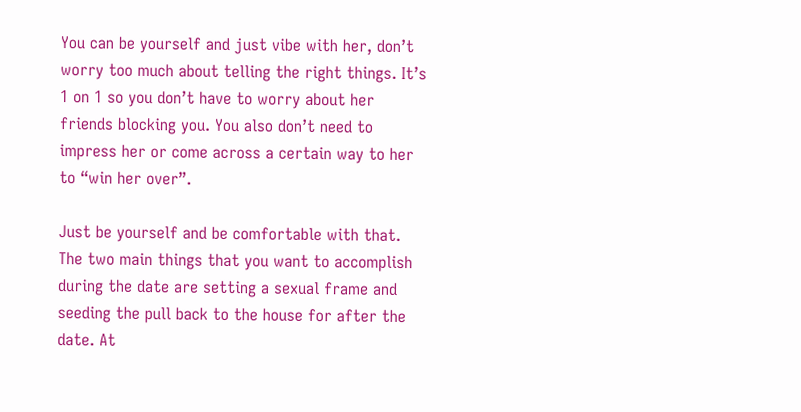You can be yourself and just vibe with her, don’t worry too much about telling the right things. It’s 1 on 1 so you don’t have to worry about her friends blocking you. You also don’t need to impress her or come across a certain way to her to “win her over”.

Just be yourself and be comfortable with that. The two main things that you want to accomplish during the date are setting a sexual frame and seeding the pull back to the house for after the date. At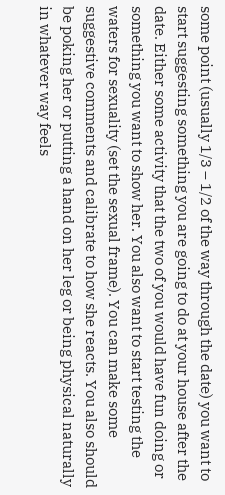some point (usually 1/3 – 1/2 of the way through the date) you want to start suggesting something you are going to do at your house after the date. Either some activity that the two of you would have fun doing or something you want to show her. You also want to start testing the waters for sexuality (set the sexual frame). You can make some suggestive comments and calibrate to how she reacts. You also should be poking her or putting a hand on her leg or being physical naturally in whatever way feels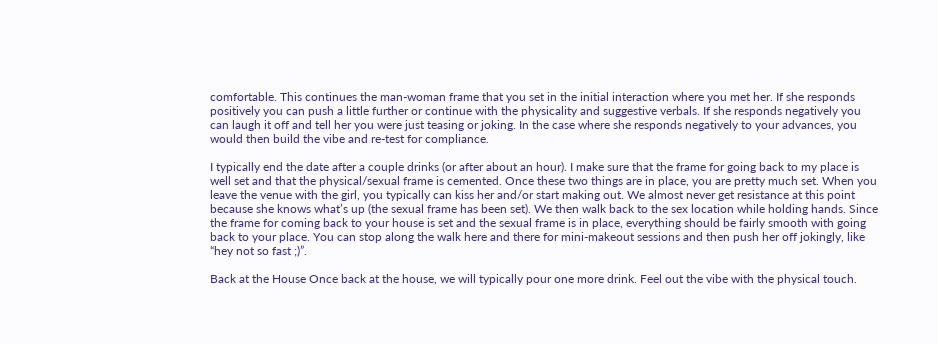comfortable. This continues the man-woman frame that you set in the initial interaction where you met her. If she responds positively you can push a little further or continue with the physicality and suggestive verbals. If she responds negatively you can laugh it off and tell her you were just teasing or joking. In the case where she responds negatively to your advances, you would then build the vibe and re-test for compliance.

I typically end the date after a couple drinks (or after about an hour). I make sure that the frame for going back to my place is well set and that the physical/sexual frame is cemented. Once these two things are in place, you are pretty much set. When you leave the venue with the girl, you typically can kiss her and/or start making out. We almost never get resistance at this point because she knows what’s up (the sexual frame has been set). We then walk back to the sex location while holding hands. Since the frame for coming back to your house is set and the sexual frame is in place, everything should be fairly smooth with going back to your place. You can stop along the walk here and there for mini-makeout sessions and then push her off jokingly, like “hey not so fast ;)”.

Back at the House Once back at the house, we will typically pour one more drink. Feel out the vibe with the physical touch.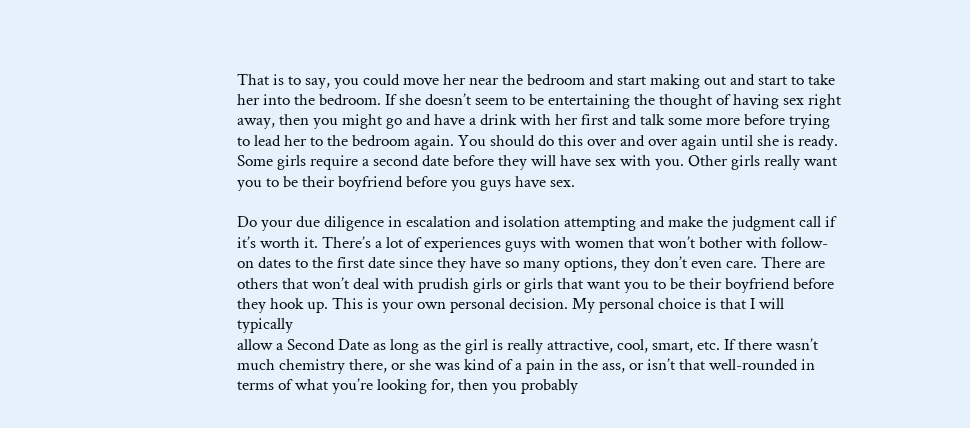That is to say, you could move her near the bedroom and start making out and start to take her into the bedroom. If she doesn’t seem to be entertaining the thought of having sex right away, then you might go and have a drink with her first and talk some more before trying to lead her to the bedroom again. You should do this over and over again until she is ready. Some girls require a second date before they will have sex with you. Other girls really want you to be their boyfriend before you guys have sex.

Do your due diligence in escalation and isolation attempting and make the judgment call if it’s worth it. There’s a lot of experiences guys with women that won’t bother with follow-on dates to the first date since they have so many options, they don’t even care. There are others that won’t deal with prudish girls or girls that want you to be their boyfriend before they hook up. This is your own personal decision. My personal choice is that I will typically
allow a Second Date as long as the girl is really attractive, cool, smart, etc. If there wasn’t much chemistry there, or she was kind of a pain in the ass, or isn’t that well-rounded in terms of what you’re looking for, then you probably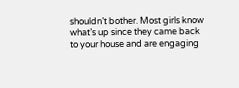shouldn’t bother. Most girls know what’s up since they came back to your house and are engaging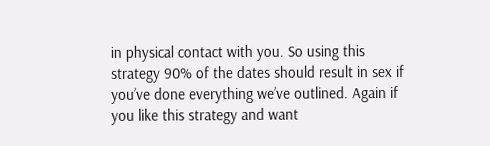in physical contact with you. So using this strategy 90% of the dates should result in sex if you’ve done everything we’ve outlined. Again if you like this strategy and want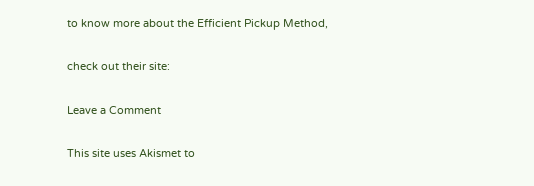to know more about the Efficient Pickup Method,

check out their site:

Leave a Comment

This site uses Akismet to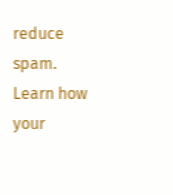reduce spam. Learn how your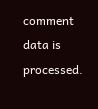comment data is processed.